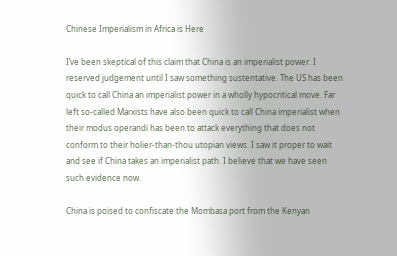Chinese Imperialism in Africa is Here

I’ve been skeptical of this claim that China is an imperialist power. I reserved judgement until I saw something sustentative. The US has been quick to call China an imperialist power in a wholly hypocritical move. Far left so-called Marxists have also been quick to call China imperialist when their modus operandi has been to attack everything that does not conform to their holier-than-thou utopian views. I saw it proper to wait and see if China takes an imperialist path. I believe that we have seen such evidence now.

China is poised to confiscate the Mombasa port from the Kenyan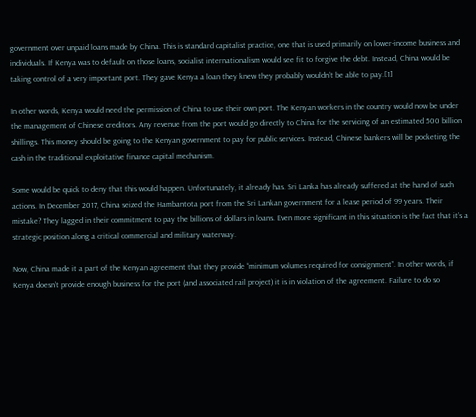government over unpaid loans made by China. This is standard capitalist practice, one that is used primarily on lower-income business and individuals. If Kenya was to default on those loans, socialist internationalism would see fit to forgive the debt. Instead, China would be taking control of a very important port. They gave Kenya a loan they knew they probably wouldn’t be able to pay.[1]

In other words, Kenya would need the permission of China to use their own port. The Kenyan workers in the country would now be under the management of Chinese creditors. Any revenue from the port would go directly to China for the servicing of an estimated 500 billion shillings. This money should be going to the Kenyan government to pay for public services. Instead, Chinese bankers will be pocketing the cash in the traditional exploitative finance capital mechanism.

Some would be quick to deny that this would happen. Unfortunately, it already has. Sri Lanka has already suffered at the hand of such actions. In December 2017, China seized the Hambantota port from the Sri Lankan government for a lease period of 99 years. Their mistake? They lagged in their commitment to pay the billions of dollars in loans. Even more significant in this situation is the fact that it’s a strategic position along a critical commercial and military waterway.

Now, China made it a part of the Kenyan agreement that they provide “minimum volumes required for consignment”. In other words, if Kenya doesn’t provide enough business for the port (and associated rail project) it is in violation of the agreement. Failure to do so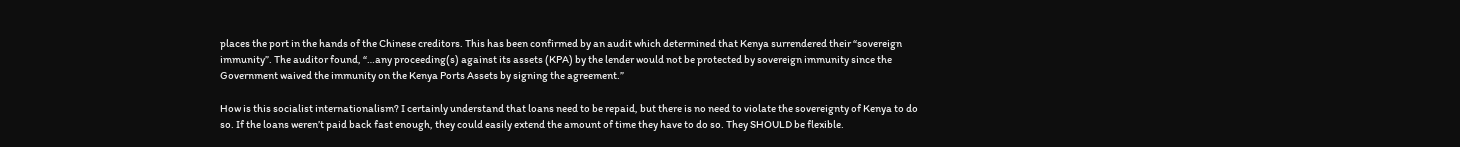places the port in the hands of the Chinese creditors. This has been confirmed by an audit which determined that Kenya surrendered their “sovereign immunity”. The auditor found, “…any proceeding(s) against its assets (KPA) by the lender would not be protected by sovereign immunity since the Government waived the immunity on the Kenya Ports Assets by signing the agreement.”

How is this socialist internationalism? I certainly understand that loans need to be repaid, but there is no need to violate the sovereignty of Kenya to do so. If the loans weren’t paid back fast enough, they could easily extend the amount of time they have to do so. They SHOULD be flexible.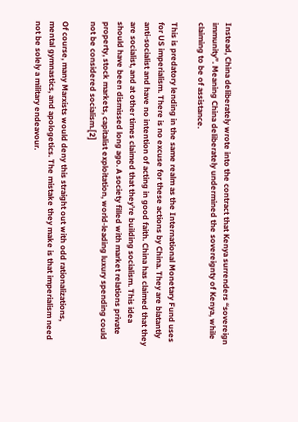Instead, China deliberately wrote into the contract that Kenya surrenders “sovereign immunity”. Meaning China deliberately undermined the sovereignty of Kenya, while claiming to be of assistance.

This is predatory lending in the same realm as the International Monetary Fund uses for US imperialism. There is no excuse for these actions by China. They are blatantly anti-socialist and have no intention of acting in good faith. China has claimed that they are socialist, and at other times claimed that they’re building socialism. This idea should have been dismissed long ago. A society filled with market relations private property, stock markets, capitalist exploitation, world-leading luxury spending could not be considered socialism.[2]

Of course, many Marxists would deny this straight out with odd rationalizations, mental gymnastics, and apologetics. The mistake they make is that imperialism need not be solely a military endeavour.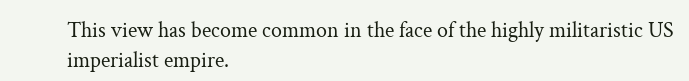This view has become common in the face of the highly militaristic US imperialist empire.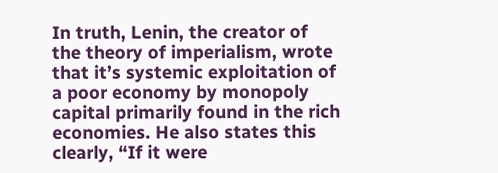In truth, Lenin, the creator of the theory of imperialism, wrote that it’s systemic exploitation of a poor economy by monopoly capital primarily found in the rich economies. He also states this clearly, “If it were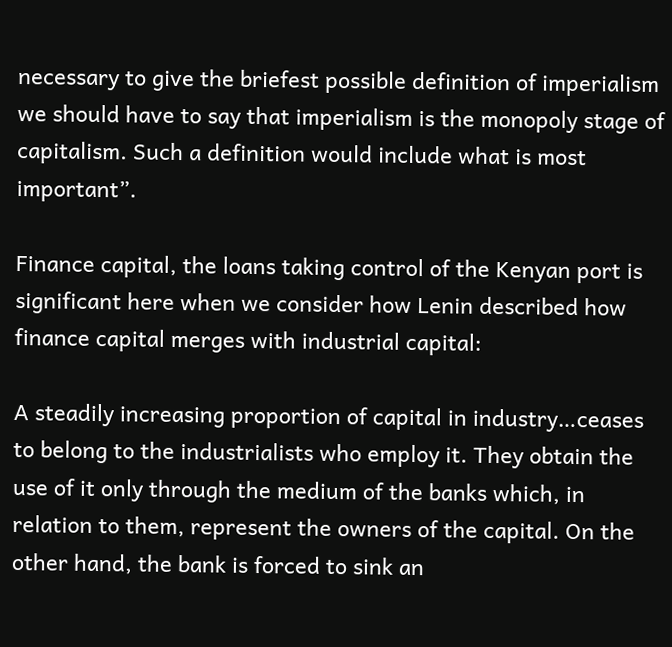necessary to give the briefest possible definition of imperialism we should have to say that imperialism is the monopoly stage of capitalism. Such a definition would include what is most important”.

Finance capital, the loans taking control of the Kenyan port is significant here when we consider how Lenin described how finance capital merges with industrial capital:

A steadily increasing proportion of capital in industry…ceases to belong to the industrialists who employ it. They obtain the use of it only through the medium of the banks which, in relation to them, represent the owners of the capital. On the other hand, the bank is forced to sink an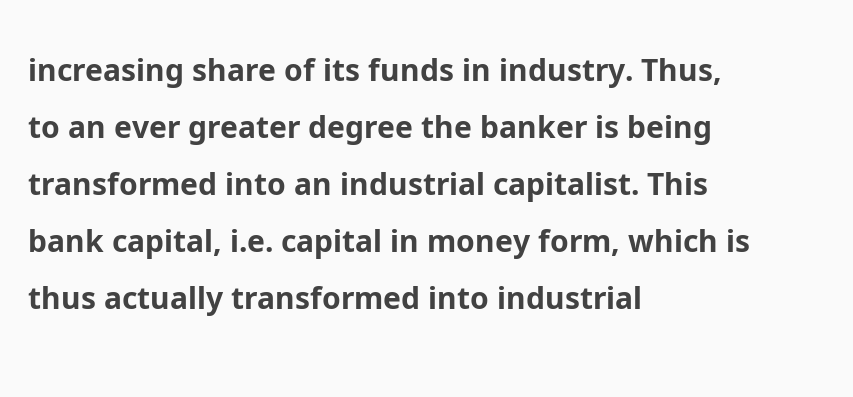increasing share of its funds in industry. Thus, to an ever greater degree the banker is being transformed into an industrial capitalist. This bank capital, i.e. capital in money form, which is thus actually transformed into industrial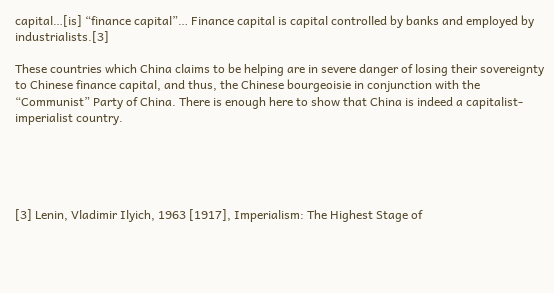capital…[is] “finance capital”… Finance capital is capital controlled by banks and employed by industrialists.[3]

These countries which China claims to be helping are in severe danger of losing their sovereignty to Chinese finance capital, and thus, the Chinese bourgeoisie in conjunction with the “Communist” Party of China. There is enough here to show that China is indeed a capitalist-imperialist country.





[3] Lenin, Vladimir Ilyich, 1963 [1917], Imperialism: The Highest Stage of